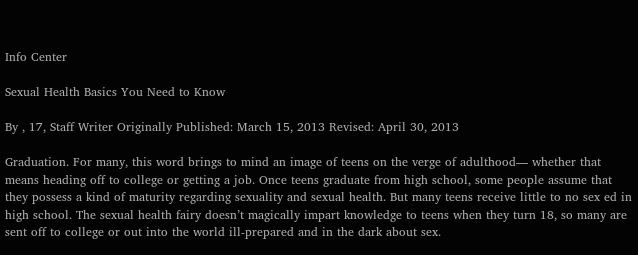Info Center

Sexual Health Basics You Need to Know

By , 17, Staff Writer Originally Published: March 15, 2013 Revised: April 30, 2013

Graduation. For many, this word brings to mind an image of teens on the verge of adulthood— whether that means heading off to college or getting a job. Once teens graduate from high school, some people assume that they possess a kind of maturity regarding sexuality and sexual health. But many teens receive little to no sex ed in high school. The sexual health fairy doesn’t magically impart knowledge to teens when they turn 18, so many are sent off to college or out into the world ill-prepared and in the dark about sex.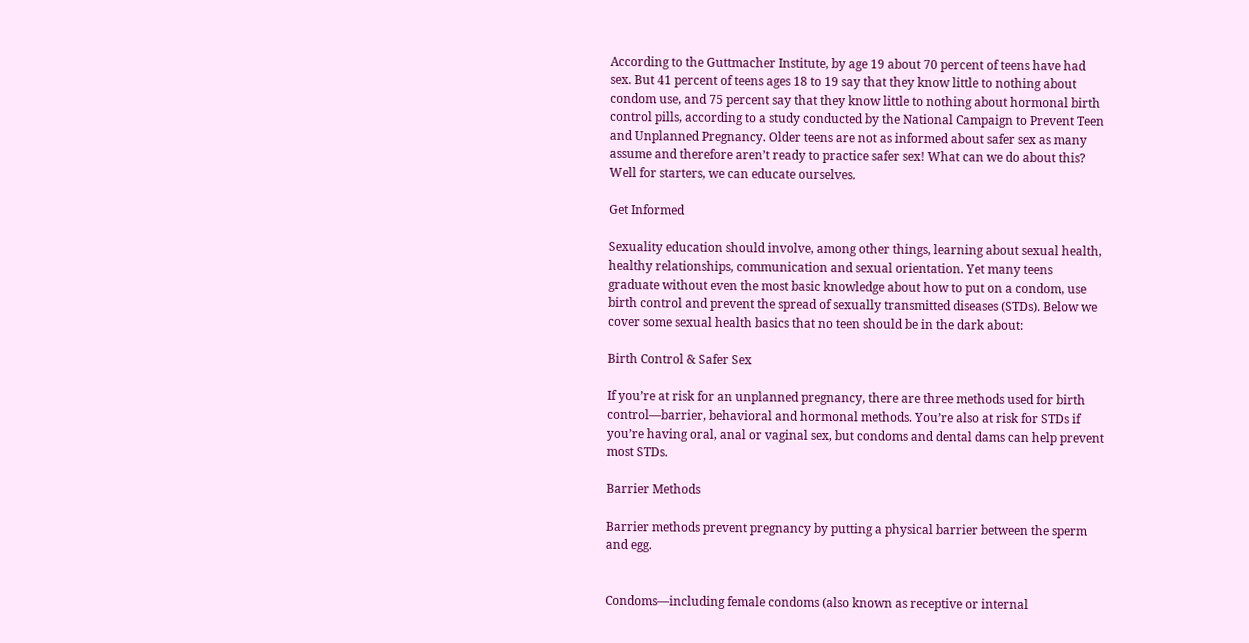According to the Guttmacher Institute, by age 19 about 70 percent of teens have had sex. But 41 percent of teens ages 18 to 19 say that they know little to nothing about condom use, and 75 percent say that they know little to nothing about hormonal birth control pills, according to a study conducted by the National Campaign to Prevent Teen and Unplanned Pregnancy. Older teens are not as informed about safer sex as many assume and therefore aren’t ready to practice safer sex! What can we do about this? Well for starters, we can educate ourselves.

Get Informed

Sexuality education should involve, among other things, learning about sexual health, healthy relationships, communication and sexual orientation. Yet many teens graduate without even the most basic knowledge about how to put on a condom, use birth control and prevent the spread of sexually transmitted diseases (STDs). Below we cover some sexual health basics that no teen should be in the dark about:

Birth Control & Safer Sex

If you’re at risk for an unplanned pregnancy, there are three methods used for birth control—barrier, behavioral and hormonal methods. You’re also at risk for STDs if you’re having oral, anal or vaginal sex, but condoms and dental dams can help prevent most STDs.

Barrier Methods

Barrier methods prevent pregnancy by putting a physical barrier between the sperm and egg.


Condoms—including female condoms (also known as receptive or internal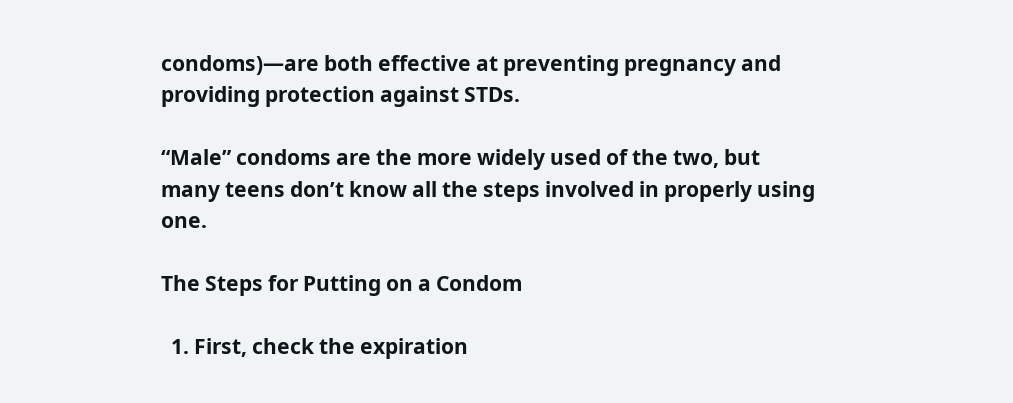condoms)—are both effective at preventing pregnancy and providing protection against STDs.

“Male” condoms are the more widely used of the two, but many teens don’t know all the steps involved in properly using one.

The Steps for Putting on a Condom

  1. First, check the expiration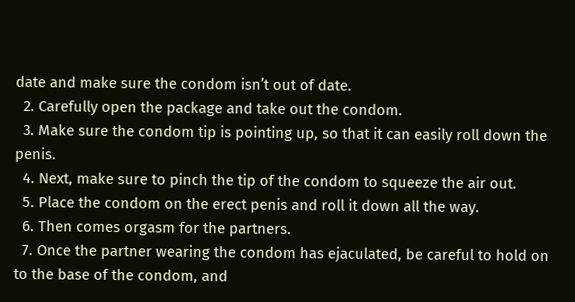date and make sure the condom isn’t out of date.
  2. Carefully open the package and take out the condom.
  3. Make sure the condom tip is pointing up, so that it can easily roll down the penis.
  4. Next, make sure to pinch the tip of the condom to squeeze the air out.
  5. Place the condom on the erect penis and roll it down all the way.
  6. Then comes orgasm for the partners.
  7. Once the partner wearing the condom has ejaculated, be careful to hold on to the base of the condom, and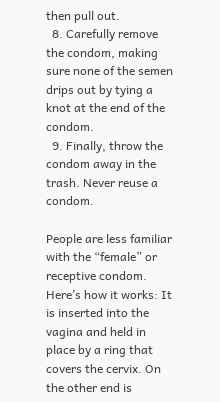then pull out.
  8. Carefully remove the condom, making sure none of the semen drips out by tying a knot at the end of the condom.
  9. Finally, throw the condom away in the trash. Never reuse a condom.

People are less familiar with the “female” or receptive condom. Here’s how it works: It is inserted into the vagina and held in place by a ring that covers the cervix. On the other end is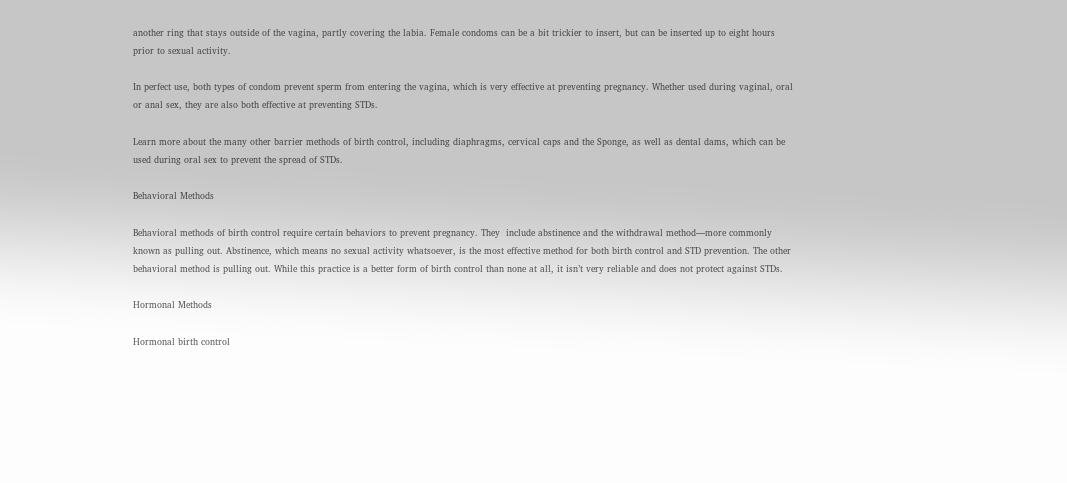another ring that stays outside of the vagina, partly covering the labia. Female condoms can be a bit trickier to insert, but can be inserted up to eight hours prior to sexual activity.

In perfect use, both types of condom prevent sperm from entering the vagina, which is very effective at preventing pregnancy. Whether used during vaginal, oral or anal sex, they are also both effective at preventing STDs.

Learn more about the many other barrier methods of birth control, including diaphragms, cervical caps and the Sponge, as well as dental dams, which can be used during oral sex to prevent the spread of STDs.

Behavioral Methods

Behavioral methods of birth control require certain behaviors to prevent pregnancy. They  include abstinence and the withdrawal method—more commonly known as pulling out. Abstinence, which means no sexual activity whatsoever, is the most effective method for both birth control and STD prevention. The other behavioral method is pulling out. While this practice is a better form of birth control than none at all, it isn’t very reliable and does not protect against STDs.

Hormonal Methods

Hormonal birth control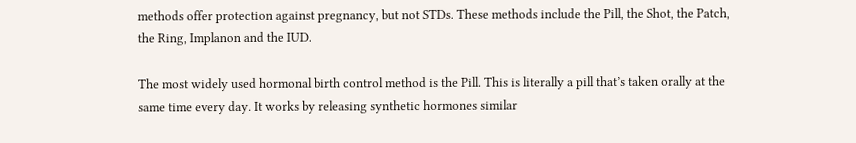methods offer protection against pregnancy, but not STDs. These methods include the Pill, the Shot, the Patch, the Ring, Implanon and the IUD.

The most widely used hormonal birth control method is the Pill. This is literally a pill that’s taken orally at the same time every day. It works by releasing synthetic hormones similar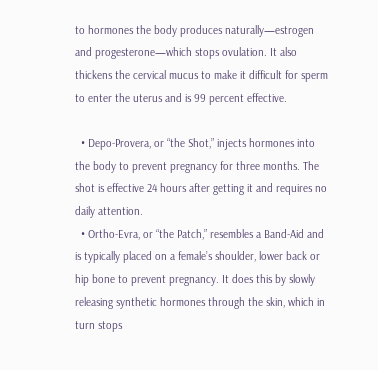to hormones the body produces naturally—estrogen and progesterone—which stops ovulation. It also thickens the cervical mucus to make it difficult for sperm to enter the uterus and is 99 percent effective.

  • Depo-Provera, or “the Shot,” injects hormones into the body to prevent pregnancy for three months. The shot is effective 24 hours after getting it and requires no daily attention.
  • Ortho-Evra, or “the Patch,” resembles a Band-Aid and is typically placed on a female’s shoulder, lower back or hip bone to prevent pregnancy. It does this by slowly releasing synthetic hormones through the skin, which in turn stops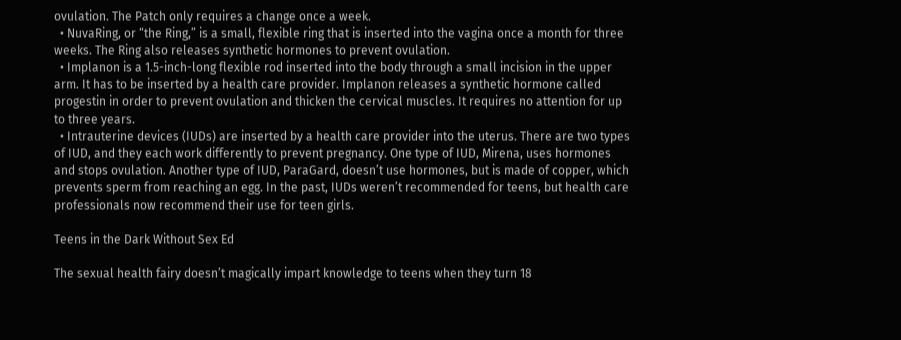ovulation. The Patch only requires a change once a week.
  • NuvaRing, or “the Ring,” is a small, flexible ring that is inserted into the vagina once a month for three weeks. The Ring also releases synthetic hormones to prevent ovulation.
  • Implanon is a 1.5-inch-long flexible rod inserted into the body through a small incision in the upper arm. It has to be inserted by a health care provider. Implanon releases a synthetic hormone called progestin in order to prevent ovulation and thicken the cervical muscles. It requires no attention for up to three years.
  • Intrauterine devices (IUDs) are inserted by a health care provider into the uterus. There are two types of IUD, and they each work differently to prevent pregnancy. One type of IUD, Mirena, uses hormones and stops ovulation. Another type of IUD, ParaGard, doesn’t use hormones, but is made of copper, which prevents sperm from reaching an egg. In the past, IUDs weren’t recommended for teens, but health care professionals now recommend their use for teen girls.

Teens in the Dark Without Sex Ed

The sexual health fairy doesn’t magically impart knowledge to teens when they turn 18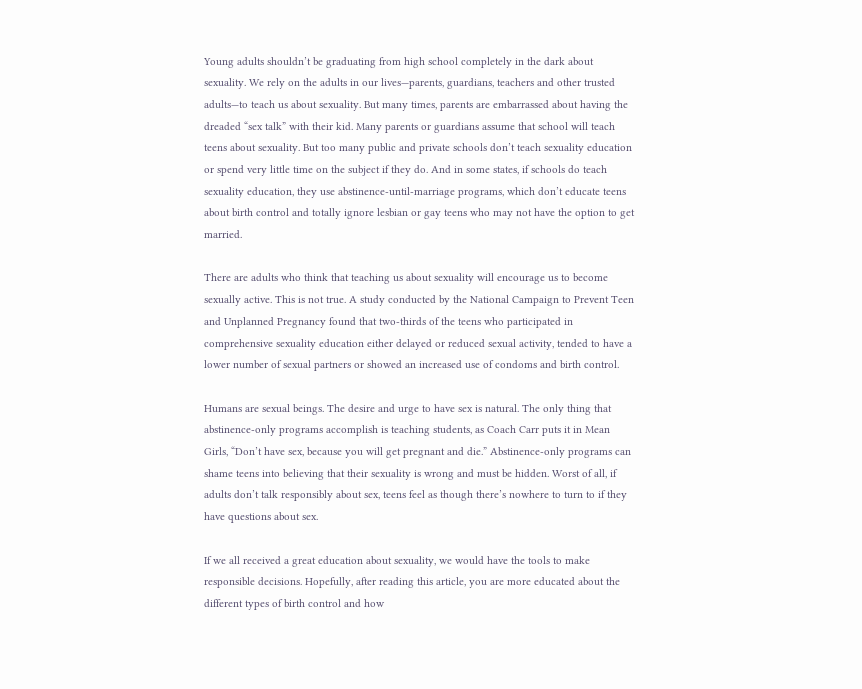Young adults shouldn’t be graduating from high school completely in the dark about sexuality. We rely on the adults in our lives—parents, guardians, teachers and other trusted adults—to teach us about sexuality. But many times, parents are embarrassed about having the dreaded “sex talk” with their kid. Many parents or guardians assume that school will teach teens about sexuality. But too many public and private schools don’t teach sexuality education or spend very little time on the subject if they do. And in some states, if schools do teach sexuality education, they use abstinence-until-marriage programs, which don’t educate teens about birth control and totally ignore lesbian or gay teens who may not have the option to get married.

There are adults who think that teaching us about sexuality will encourage us to become sexually active. This is not true. A study conducted by the National Campaign to Prevent Teen and Unplanned Pregnancy found that two-thirds of the teens who participated in comprehensive sexuality education either delayed or reduced sexual activity, tended to have a lower number of sexual partners or showed an increased use of condoms and birth control.

Humans are sexual beings. The desire and urge to have sex is natural. The only thing that abstinence-only programs accomplish is teaching students, as Coach Carr puts it in Mean Girls, “Don’t have sex, because you will get pregnant and die.” Abstinence-only programs can shame teens into believing that their sexuality is wrong and must be hidden. Worst of all, if adults don’t talk responsibly about sex, teens feel as though there’s nowhere to turn to if they have questions about sex.

If we all received a great education about sexuality, we would have the tools to make responsible decisions. Hopefully, after reading this article, you are more educated about the different types of birth control and how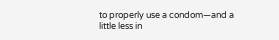to properly use a condom—and a little less in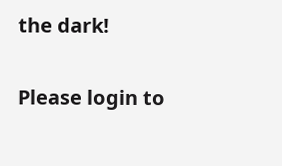the dark!

Please login to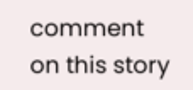comment on this story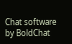Chat software by BoldChat